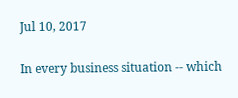Jul 10, 2017

In every business situation -- which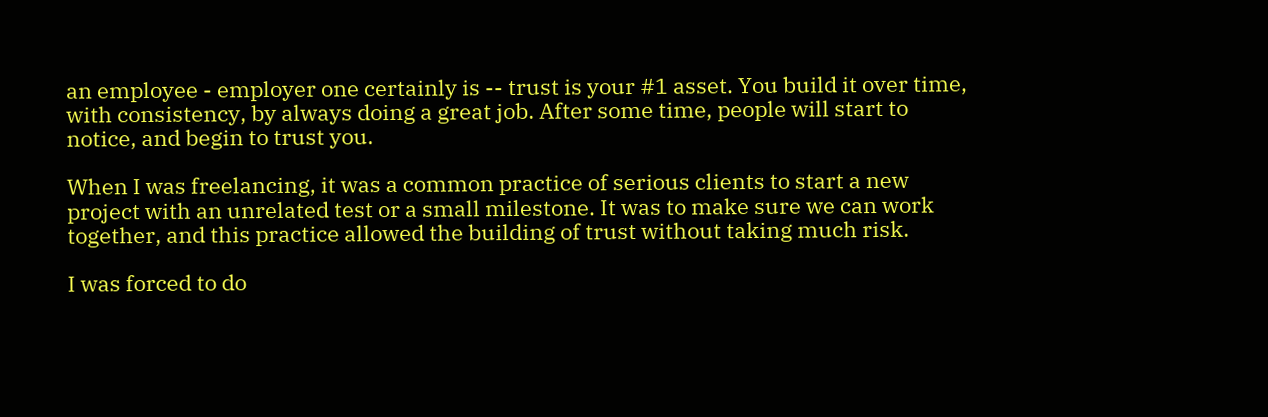an employee - employer one certainly is -- trust is your #1 asset. You build it over time, with consistency, by always doing a great job. After some time, people will start to notice, and begin to trust you.

When I was freelancing, it was a common practice of serious clients to start a new project with an unrelated test or a small milestone. It was to make sure we can work together, and this practice allowed the building of trust without taking much risk.

I was forced to do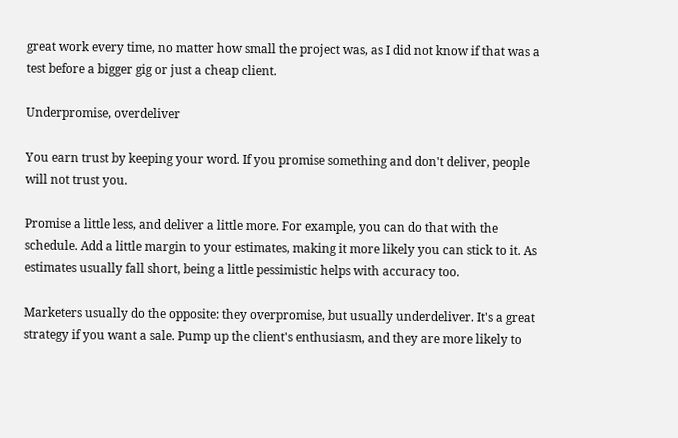great work every time, no matter how small the project was, as I did not know if that was a test before a bigger gig or just a cheap client.

Underpromise, overdeliver

You earn trust by keeping your word. If you promise something and don't deliver, people will not trust you.

Promise a little less, and deliver a little more. For example, you can do that with the schedule. Add a little margin to your estimates, making it more likely you can stick to it. As estimates usually fall short, being a little pessimistic helps with accuracy too.

Marketers usually do the opposite: they overpromise, but usually underdeliver. It's a great strategy if you want a sale. Pump up the client's enthusiasm, and they are more likely to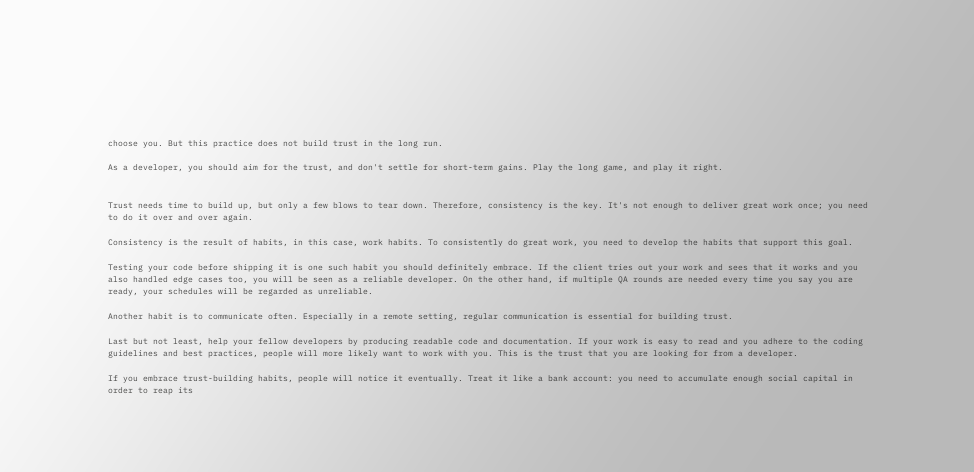choose you. But this practice does not build trust in the long run.

As a developer, you should aim for the trust, and don't settle for short-term gains. Play the long game, and play it right.


Trust needs time to build up, but only a few blows to tear down. Therefore, consistency is the key. It's not enough to deliver great work once; you need to do it over and over again.

Consistency is the result of habits, in this case, work habits. To consistently do great work, you need to develop the habits that support this goal.

Testing your code before shipping it is one such habit you should definitely embrace. If the client tries out your work and sees that it works and you also handled edge cases too, you will be seen as a reliable developer. On the other hand, if multiple QA rounds are needed every time you say you are ready, your schedules will be regarded as unreliable.

Another habit is to communicate often. Especially in a remote setting, regular communication is essential for building trust.

Last but not least, help your fellow developers by producing readable code and documentation. If your work is easy to read and you adhere to the coding guidelines and best practices, people will more likely want to work with you. This is the trust that you are looking for from a developer.

If you embrace trust-building habits, people will notice it eventually. Treat it like a bank account: you need to accumulate enough social capital in order to reap its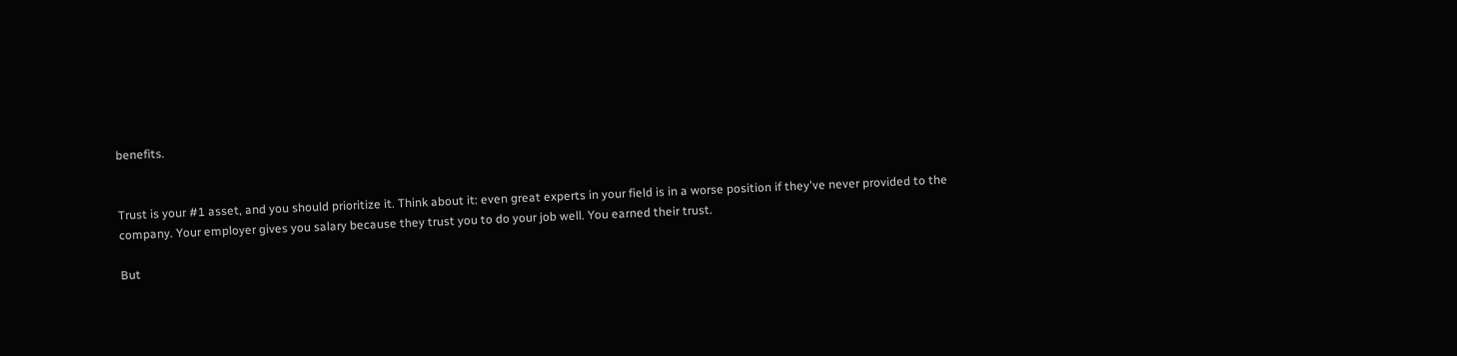benefits.


Trust is your #1 asset, and you should prioritize it. Think about it: even great experts in your field is in a worse position if they've never provided to the company. Your employer gives you salary because they trust you to do your job well. You earned their trust.

But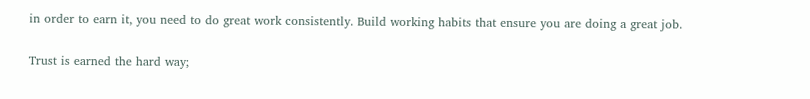in order to earn it, you need to do great work consistently. Build working habits that ensure you are doing a great job.

Trust is earned the hard way;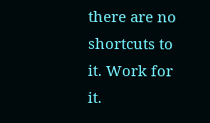there are no shortcuts to it. Work for it.